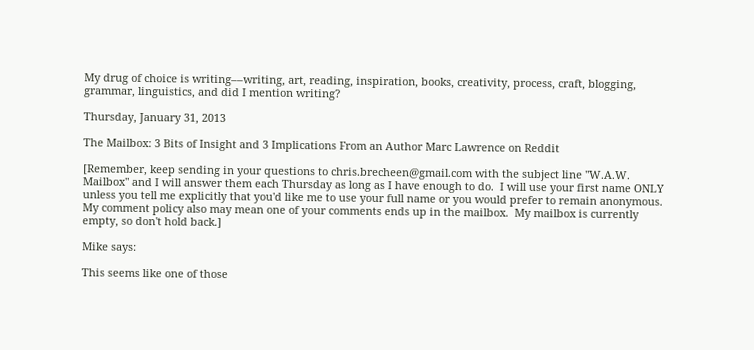My drug of choice is writing––writing, art, reading, inspiration, books, creativity, process, craft, blogging, grammar, linguistics, and did I mention writing?

Thursday, January 31, 2013

The Mailbox: 3 Bits of Insight and 3 Implications From an Author Marc Lawrence on Reddit

[Remember, keep sending in your questions to chris.brecheen@gmail.com with the subject line "W.A.W. Mailbox" and I will answer them each Thursday as long as I have enough to do.  I will use your first name ONLY unless you tell me explicitly that you'd like me to use your full name or you would prefer to remain anonymous.  My comment policy also may mean one of your comments ends up in the mailbox.  My mailbox is currently empty, so don't hold back.]

Mike says:

This seems like one of those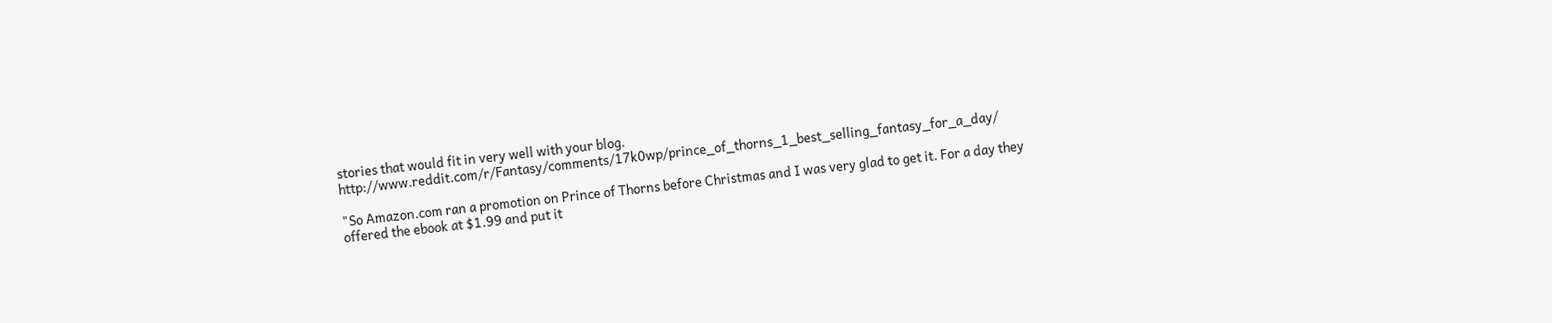stories that would fit in very well with your blog.  http://www.reddit.com/r/Fantasy/comments/17k0wp/prince_of_thorns_1_best_selling_fantasy_for_a_day/

"So Amazon.com ran a promotion on Prince of Thorns before Christmas and I was very glad to get it. For a day they offered the ebook at $1.99 and put it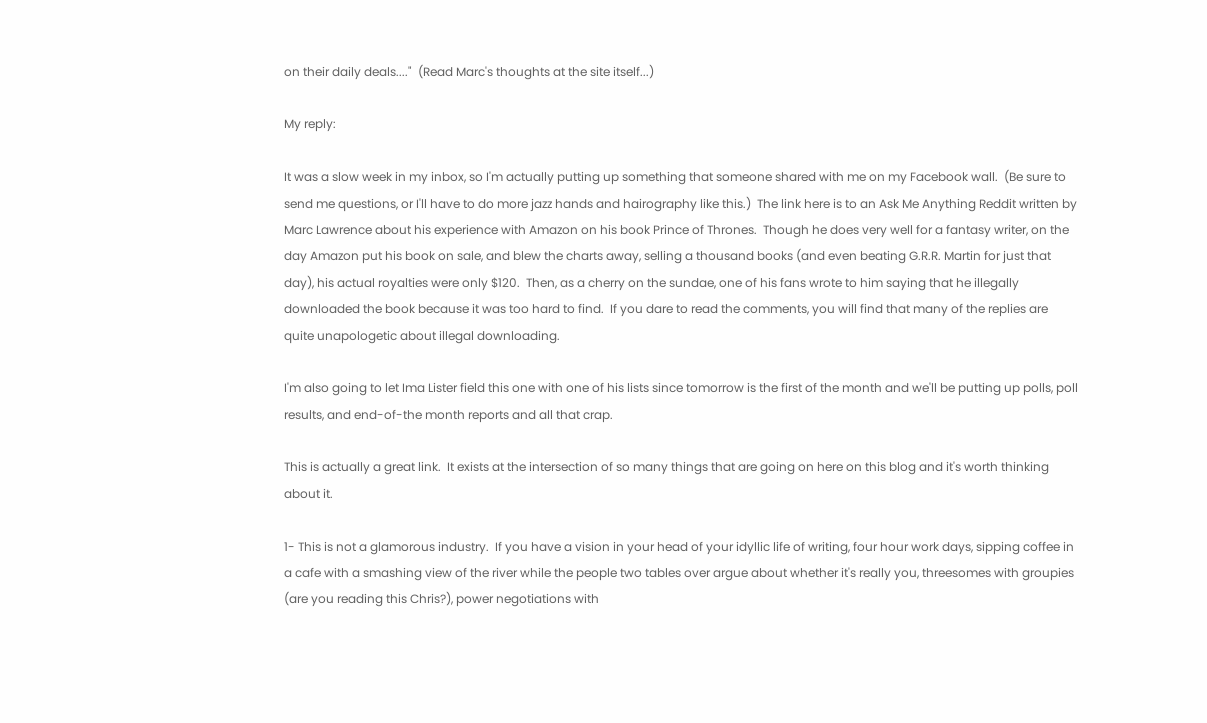on their daily deals...."  (Read Marc's thoughts at the site itself...)

My reply:

It was a slow week in my inbox, so I'm actually putting up something that someone shared with me on my Facebook wall.  (Be sure to send me questions, or I'll have to do more jazz hands and hairography like this.)  The link here is to an Ask Me Anything Reddit written by Marc Lawrence about his experience with Amazon on his book Prince of Thrones.  Though he does very well for a fantasy writer, on the day Amazon put his book on sale, and blew the charts away, selling a thousand books (and even beating G.R.R. Martin for just that day), his actual royalties were only $120.  Then, as a cherry on the sundae, one of his fans wrote to him saying that he illegally downloaded the book because it was too hard to find.  If you dare to read the comments, you will find that many of the replies are quite unapologetic about illegal downloading.

I'm also going to let Ima Lister field this one with one of his lists since tomorrow is the first of the month and we'll be putting up polls, poll results, and end-of-the month reports and all that crap.

This is actually a great link.  It exists at the intersection of so many things that are going on here on this blog and it's worth thinking about it.

1- This is not a glamorous industry.  If you have a vision in your head of your idyllic life of writing, four hour work days, sipping coffee in a cafe with a smashing view of the river while the people two tables over argue about whether it's really you, threesomes with groupies (are you reading this Chris?), power negotiations with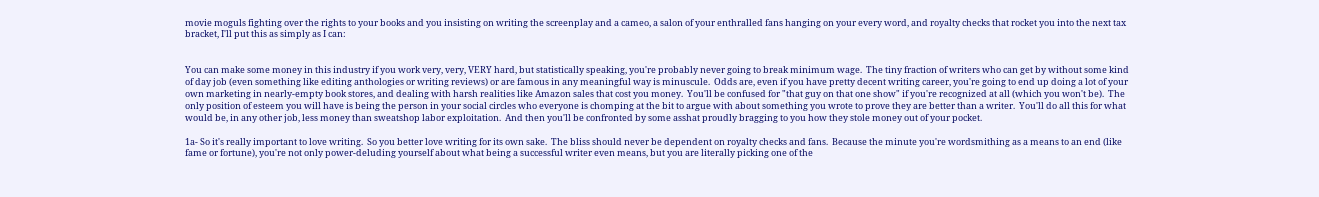movie moguls fighting over the rights to your books and you insisting on writing the screenplay and a cameo, a salon of your enthralled fans hanging on your every word, and royalty checks that rocket you into the next tax bracket, I'll put this as simply as I can:


You can make some money in this industry if you work very, very, VERY hard, but statistically speaking, you're probably never going to break minimum wage.  The tiny fraction of writers who can get by without some kind of day job (even something like editing anthologies or writing reviews) or are famous in any meaningful way is minuscule.  Odds are, even if you have pretty decent writing career, you're going to end up doing a lot of your own marketing in nearly-empty book stores, and dealing with harsh realities like Amazon sales that cost you money.  You'll be confused for "that guy on that one show" if you're recognized at all (which you won't be).  The only position of esteem you will have is being the person in your social circles who everyone is chomping at the bit to argue with about something you wrote to prove they are better than a writer.  You'll do all this for what would be, in any other job, less money than sweatshop labor exploitation.  And then you'll be confronted by some asshat proudly bragging to you how they stole money out of your pocket.

1a- So it's really important to love writing.  So you better love writing for its own sake.  The bliss should never be dependent on royalty checks and fans.  Because the minute you're wordsmithing as a means to an end (like fame or fortune), you're not only power-deluding yourself about what being a successful writer even means, but you are literally picking one of the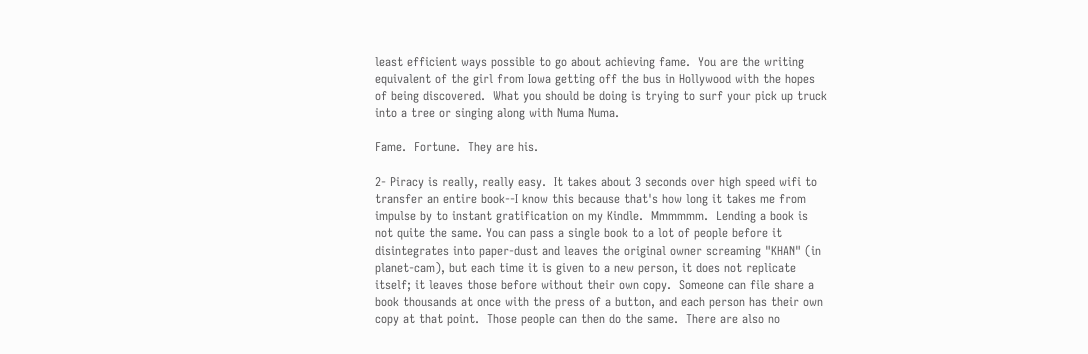least efficient ways possible to go about achieving fame.  You are the writing equivalent of the girl from Iowa getting off the bus in Hollywood with the hopes of being discovered.  What you should be doing is trying to surf your pick up truck into a tree or singing along with Numa Numa.

Fame.  Fortune.  They are his.

2- Piracy is really, really easy.  It takes about 3 seconds over high speed wifi to transfer an entire book--I know this because that's how long it takes me from impulse by to instant gratification on my Kindle.  Mmmmmm.  Lending a book is not quite the same. You can pass a single book to a lot of people before it disintegrates into paper-dust and leaves the original owner screaming "KHAN" (in planet-cam), but each time it is given to a new person, it does not replicate itself; it leaves those before without their own copy.  Someone can file share a book thousands at once with the press of a button, and each person has their own copy at that point.  Those people can then do the same.  There are also no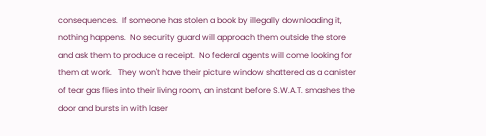consequences.  If someone has stolen a book by illegally downloading it, nothing happens.  No security guard will approach them outside the store and ask them to produce a receipt.  No federal agents will come looking for them at work.   They won't have their picture window shattered as a canister of tear gas flies into their living room, an instant before S.W.A.T. smashes the door and bursts in with laser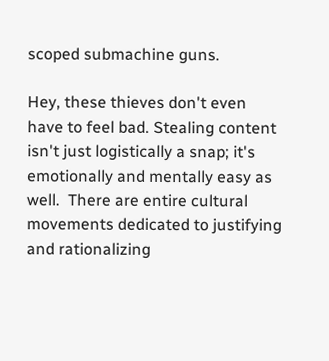scoped submachine guns.

Hey, these thieves don't even have to feel bad. Stealing content isn't just logistically a snap; it's emotionally and mentally easy as well.  There are entire cultural movements dedicated to justifying and rationalizing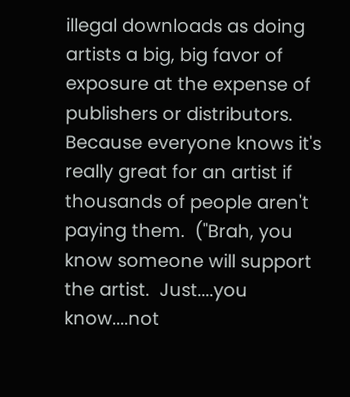illegal downloads as doing artists a big, big favor of exposure at the expense of publishers or distributors. Because everyone knows it's really great for an artist if thousands of people aren't paying them.  ("Brah, you know someone will support the artist.  Just....you know....not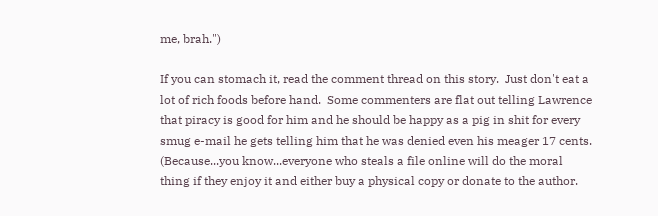me, brah.")

If you can stomach it, read the comment thread on this story.  Just don't eat a lot of rich foods before hand.  Some commenters are flat out telling Lawrence that piracy is good for him and he should be happy as a pig in shit for every smug e-mail he gets telling him that he was denied even his meager 17 cents.  (Because...you know...everyone who steals a file online will do the moral thing if they enjoy it and either buy a physical copy or donate to the author.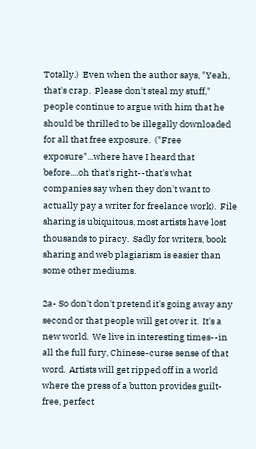Totally.)  Even when the author says, "Yeah, that's crap.  Please don't steal my stuff," people continue to argue with him that he should be thrilled to be illegally downloaded for all that free exposure.  ("Free exposure"...where have I heard that before....oh that's right--that's what companies say when they don't want to actually pay a writer for freelance work).  File sharing is ubiquitous, most artists have lost thousands to piracy.  Sadly for writers, book sharing and web plagiarism is easier than some other mediums.

2a- So don't don't pretend it's going away any second or that people will get over it.  It's a new world.  We live in interesting times--in all the full fury, Chinese-curse sense of that word.  Artists will get ripped off in a world where the press of a button provides guilt-free, perfect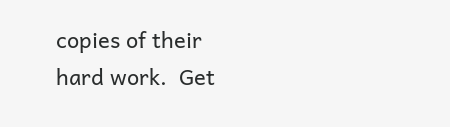copies of their hard work.  Get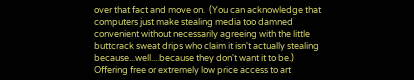over that fact and move on.  (You can acknowledge that computers just make stealing media too damned convenient without necessarily agreeing with the little buttcrack sweat drips who claim it isn't actually stealing because...well....because they don't want it to be.)  Offering free or extremely low price access to art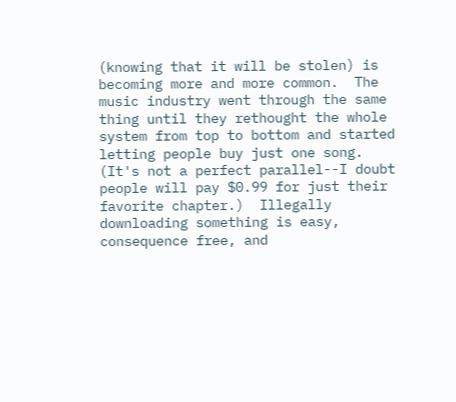(knowing that it will be stolen) is becoming more and more common.  The music industry went through the same thing until they rethought the whole system from top to bottom and started letting people buy just one song.  (It's not a perfect parallel--I doubt people will pay $0.99 for just their favorite chapter.)  Illegally downloading something is easy, consequence free, and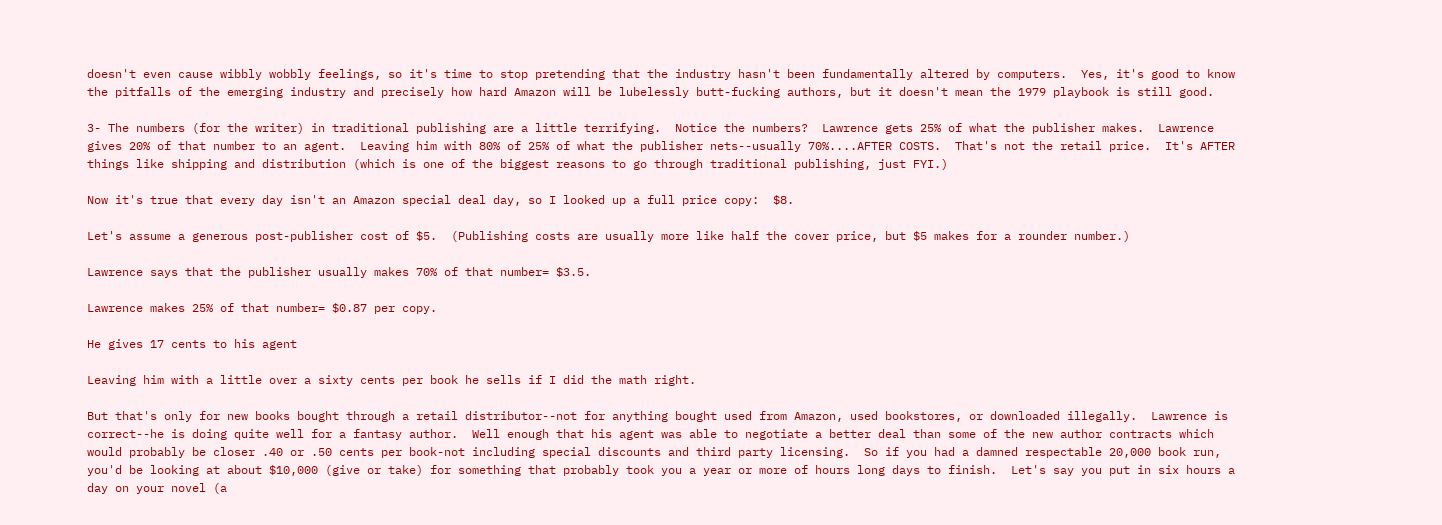doesn't even cause wibbly wobbly feelings, so it's time to stop pretending that the industry hasn't been fundamentally altered by computers.  Yes, it's good to know the pitfalls of the emerging industry and precisely how hard Amazon will be lubelessly butt-fucking authors, but it doesn't mean the 1979 playbook is still good.

3- The numbers (for the writer) in traditional publishing are a little terrifying.  Notice the numbers?  Lawrence gets 25% of what the publisher makes.  Lawrence gives 20% of that number to an agent.  Leaving him with 80% of 25% of what the publisher nets--usually 70%....AFTER COSTS.  That's not the retail price.  It's AFTER things like shipping and distribution (which is one of the biggest reasons to go through traditional publishing, just FYI.)

Now it's true that every day isn't an Amazon special deal day, so I looked up a full price copy:  $8.

Let's assume a generous post-publisher cost of $5.  (Publishing costs are usually more like half the cover price, but $5 makes for a rounder number.)

Lawrence says that the publisher usually makes 70% of that number= $3.5.

Lawrence makes 25% of that number= $0.87 per copy.

He gives 17 cents to his agent

Leaving him with a little over a sixty cents per book he sells if I did the math right.

But that's only for new books bought through a retail distributor--not for anything bought used from Amazon, used bookstores, or downloaded illegally.  Lawrence is correct--he is doing quite well for a fantasy author.  Well enough that his agent was able to negotiate a better deal than some of the new author contracts which would probably be closer .40 or .50 cents per book-not including special discounts and third party licensing.  So if you had a damned respectable 20,000 book run, you'd be looking at about $10,000 (give or take) for something that probably took you a year or more of hours long days to finish.  Let's say you put in six hours a day on your novel (a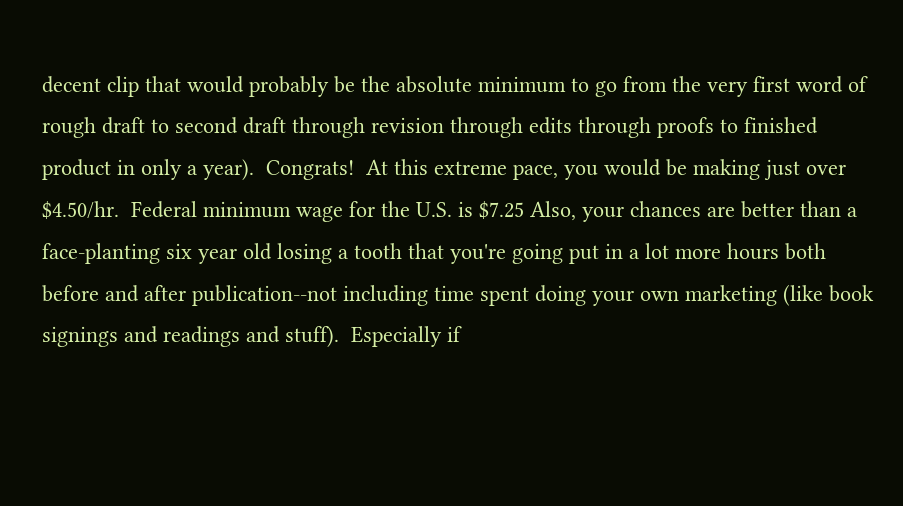decent clip that would probably be the absolute minimum to go from the very first word of rough draft to second draft through revision through edits through proofs to finished product in only a year).  Congrats!  At this extreme pace, you would be making just over $4.50/hr.  Federal minimum wage for the U.S. is $7.25 Also, your chances are better than a face-planting six year old losing a tooth that you're going put in a lot more hours both before and after publication--not including time spent doing your own marketing (like book signings and readings and stuff).  Especially if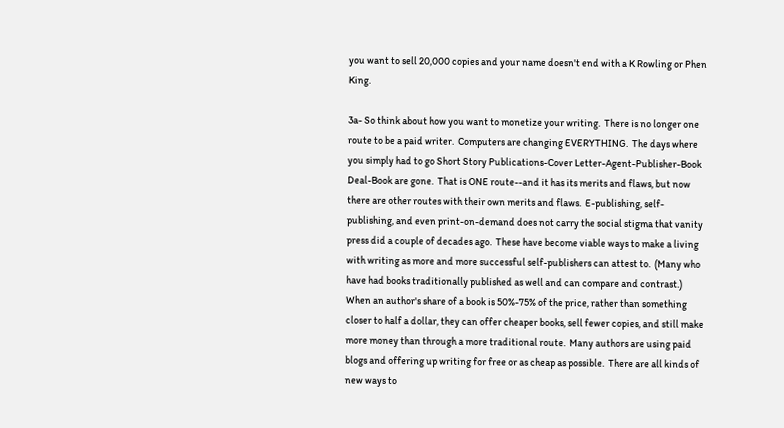you want to sell 20,000 copies and your name doesn't end with a K Rowling or Phen King.

3a- So think about how you want to monetize your writing.  There is no longer one route to be a paid writer.  Computers are changing EVERYTHING.  The days where you simply had to go Short Story Publications-Cover Letter-Agent-Publisher-Book Deal-Book are gone.  That is ONE route--and it has its merits and flaws, but now there are other routes with their own merits and flaws.  E-publishing, self-publishing, and even print-on-demand does not carry the social stigma that vanity press did a couple of decades ago.  These have become viable ways to make a living with writing as more and more successful self-publishers can attest to.  (Many who have had books traditionally published as well and can compare and contrast.)  When an author's share of a book is 50%-75% of the price, rather than something closer to half a dollar, they can offer cheaper books, sell fewer copies, and still make more money than through a more traditional route.  Many authors are using paid blogs and offering up writing for free or as cheap as possible.  There are all kinds of new ways to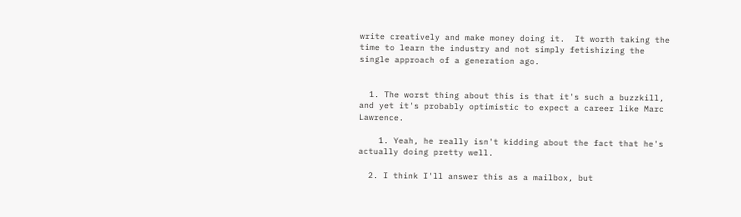write creatively and make money doing it.  It worth taking the time to learn the industry and not simply fetishizing the single approach of a generation ago.


  1. The worst thing about this is that it's such a buzzkill, and yet it's probably optimistic to expect a career like Marc Lawrence.

    1. Yeah, he really isn't kidding about the fact that he's actually doing pretty well.

  2. I think I'll answer this as a mailbox, but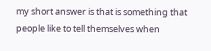my short answer is that is something that people like to tell themselves when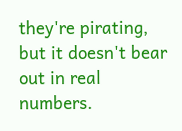they're pirating, but it doesn't bear out in real numbers.